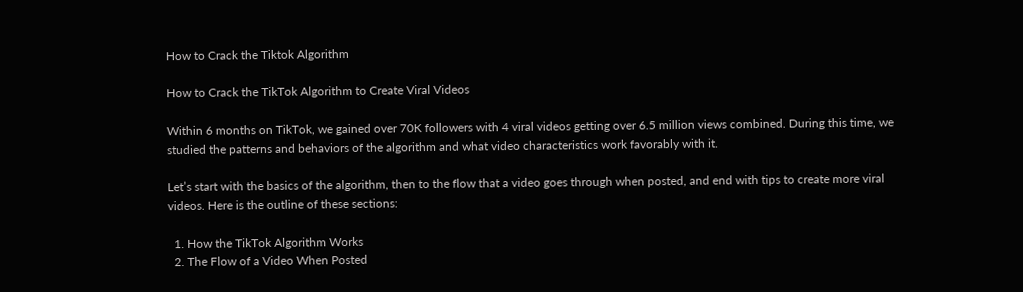How to Crack the Tiktok Algorithm

How to Crack the TikTok Algorithm to Create Viral Videos

Within 6 months on TikTok, we gained over 70K followers with 4 viral videos getting over 6.5 million views combined. During this time, we studied the patterns and behaviors of the algorithm and what video characteristics work favorably with it.

Let’s start with the basics of the algorithm, then to the flow that a video goes through when posted, and end with tips to create more viral videos. Here is the outline of these sections:

  1. How the TikTok Algorithm Works
  2. The Flow of a Video When Posted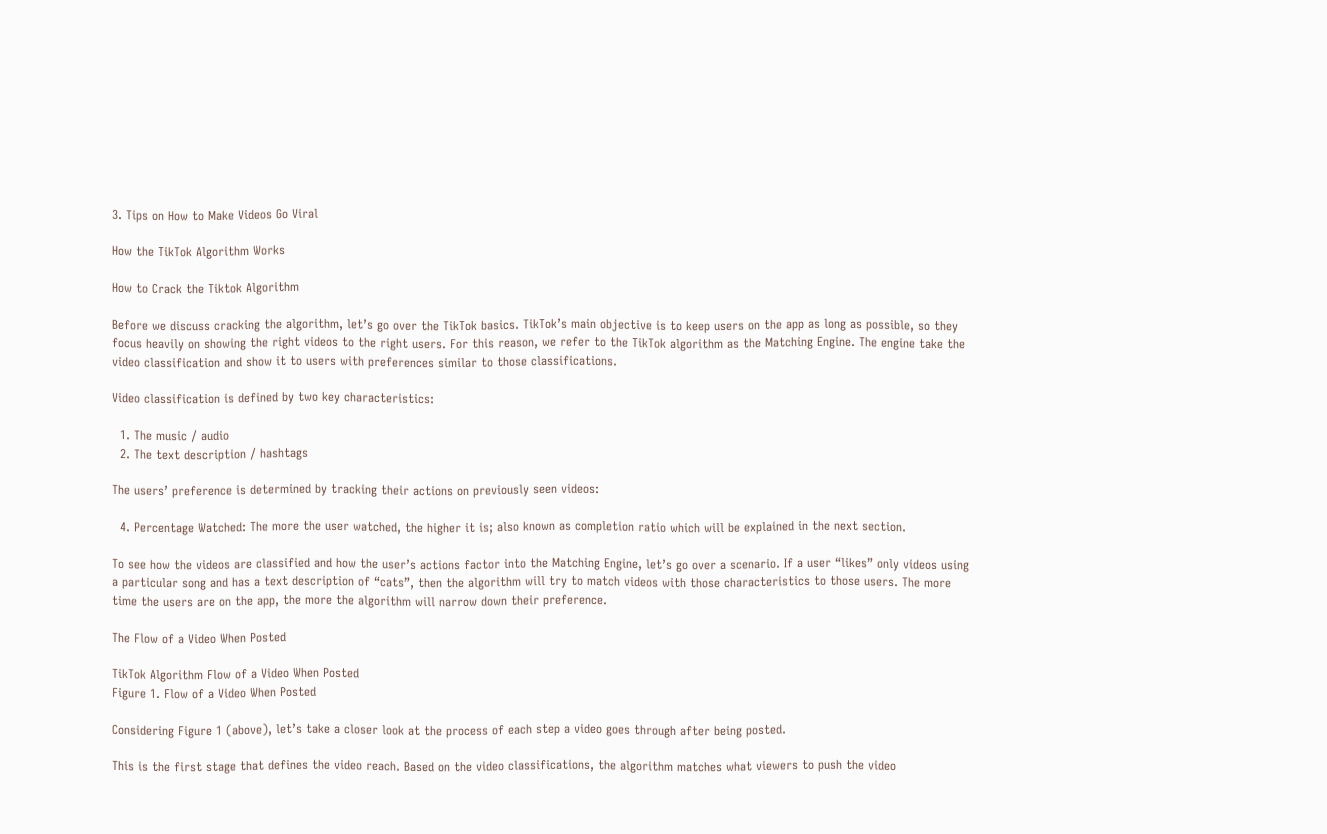3. Tips on How to Make Videos Go Viral

How the TikTok Algorithm Works

How to Crack the Tiktok Algorithm

Before we discuss cracking the algorithm, let’s go over the TikTok basics. TikTok’s main objective is to keep users on the app as long as possible, so they focus heavily on showing the right videos to the right users. For this reason, we refer to the TikTok algorithm as the Matching Engine. The engine take the video classification and show it to users with preferences similar to those classifications.

Video classification is defined by two key characteristics:

  1. The music / audio
  2. The text description / hashtags

The users’ preference is determined by tracking their actions on previously seen videos:

  4. Percentage Watched: The more the user watched, the higher it is; also known as completion ratio which will be explained in the next section.

To see how the videos are classified and how the user’s actions factor into the Matching Engine, let’s go over a scenario. If a user “likes” only videos using a particular song and has a text description of “cats”, then the algorithm will try to match videos with those characteristics to those users. The more time the users are on the app, the more the algorithm will narrow down their preference.

The Flow of a Video When Posted

TikTok Algorithm Flow of a Video When Posted
Figure 1. Flow of a Video When Posted

Considering Figure 1 (above), let’s take a closer look at the process of each step a video goes through after being posted.

This is the first stage that defines the video reach. Based on the video classifications, the algorithm matches what viewers to push the video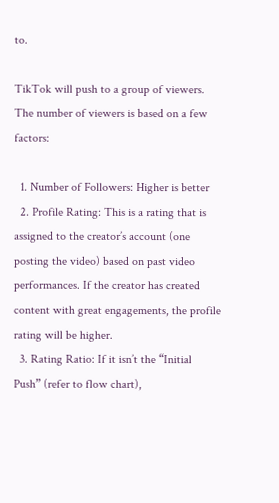to.

TikTok will push to a group of viewers. The number of viewers is based on a few factors:

  1. Number of Followers: Higher is better
  2. Profile Rating: This is a rating that is assigned to the creator’s account (one posting the video) based on past video performances. If the creator has created content with great engagements, the profile rating will be higher.
  3. Rating Ratio: If it isn’t the “Initial Push” (refer to flow chart),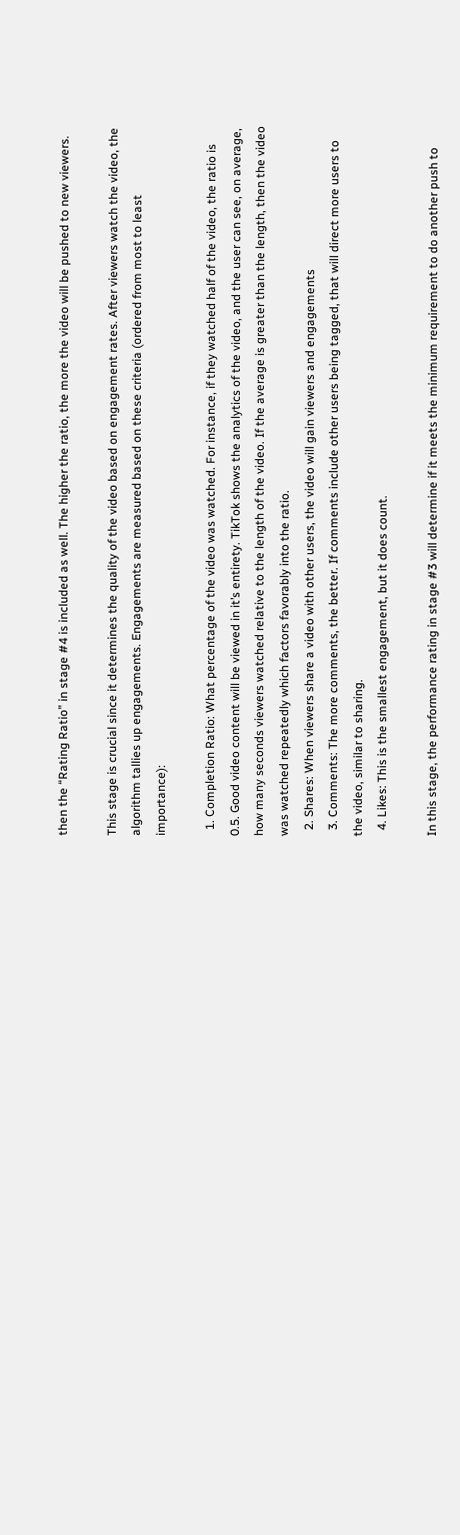then the “Rating Ratio” in stage #4 is included as well. The higher the ratio, the more the video will be pushed to new viewers.

This stage is crucial since it determines the quality of the video based on engagement rates. After viewers watch the video, the algorithm tallies up engagements. Engagements are measured based on these criteria (ordered from most to least importance):

  1. Completion Ratio: What percentage of the video was watched. For instance, if they watched half of the video, the ratio is 0.5. Good video content will be viewed in it’s entirety. TikTok shows the analytics of the video, and the user can see, on average, how many seconds viewers watched relative to the length of the video. If the average is greater than the length, then the video was watched repeatedly which factors favorably into the ratio.
  2. Shares: When viewers share a video with other users, the video will gain viewers and engagements
  3. Comments: The more comments, the better. If comments include other users being tagged, that will direct more users to the video, similar to sharing.
  4. Likes: This is the smallest engagement, but it does count.

In this stage, the performance rating in stage #3 will determine if it meets the minimum requirement to do another push to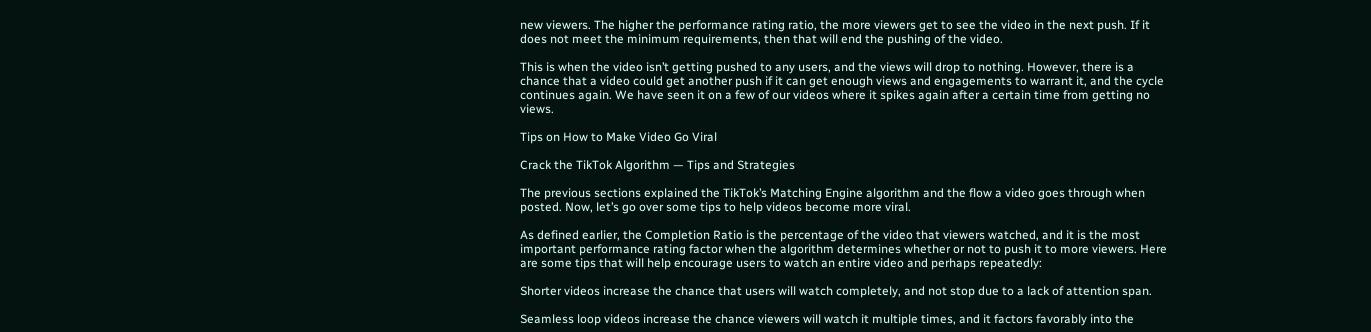new viewers. The higher the performance rating ratio, the more viewers get to see the video in the next push. If it does not meet the minimum requirements, then that will end the pushing of the video.

This is when the video isn’t getting pushed to any users, and the views will drop to nothing. However, there is a chance that a video could get another push if it can get enough views and engagements to warrant it, and the cycle continues again. We have seen it on a few of our videos where it spikes again after a certain time from getting no views.

Tips on How to Make Video Go Viral

Crack the TikTok Algorithm — Tips and Strategies

The previous sections explained the TikTok’s Matching Engine algorithm and the flow a video goes through when posted. Now, let’s go over some tips to help videos become more viral.

As defined earlier, the Completion Ratio is the percentage of the video that viewers watched, and it is the most important performance rating factor when the algorithm determines whether or not to push it to more viewers. Here are some tips that will help encourage users to watch an entire video and perhaps repeatedly:

Shorter videos increase the chance that users will watch completely, and not stop due to a lack of attention span.

Seamless loop videos increase the chance viewers will watch it multiple times, and it factors favorably into the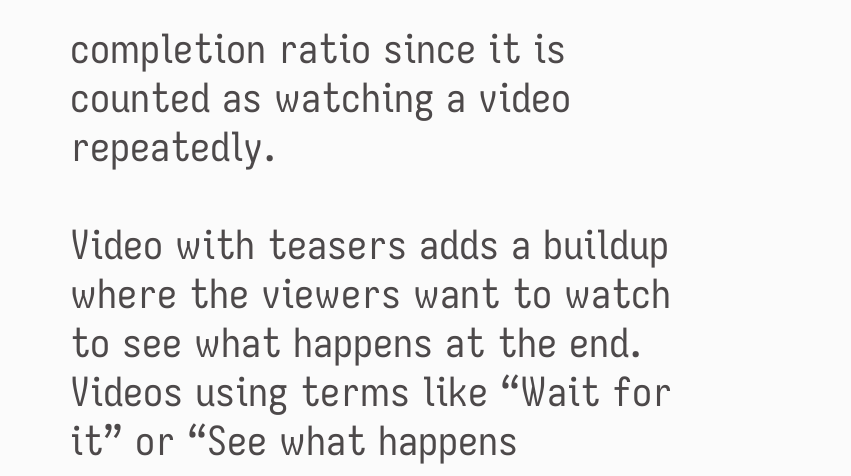completion ratio since it is counted as watching a video repeatedly.

Video with teasers adds a buildup where the viewers want to watch to see what happens at the end. Videos using terms like “Wait for it” or “See what happens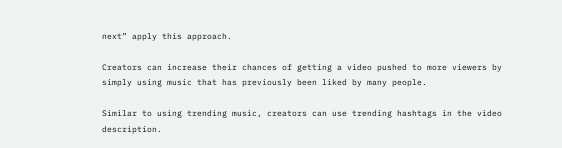next” apply this approach.

Creators can increase their chances of getting a video pushed to more viewers by simply using music that has previously been liked by many people.

Similar to using trending music, creators can use trending hashtags in the video description.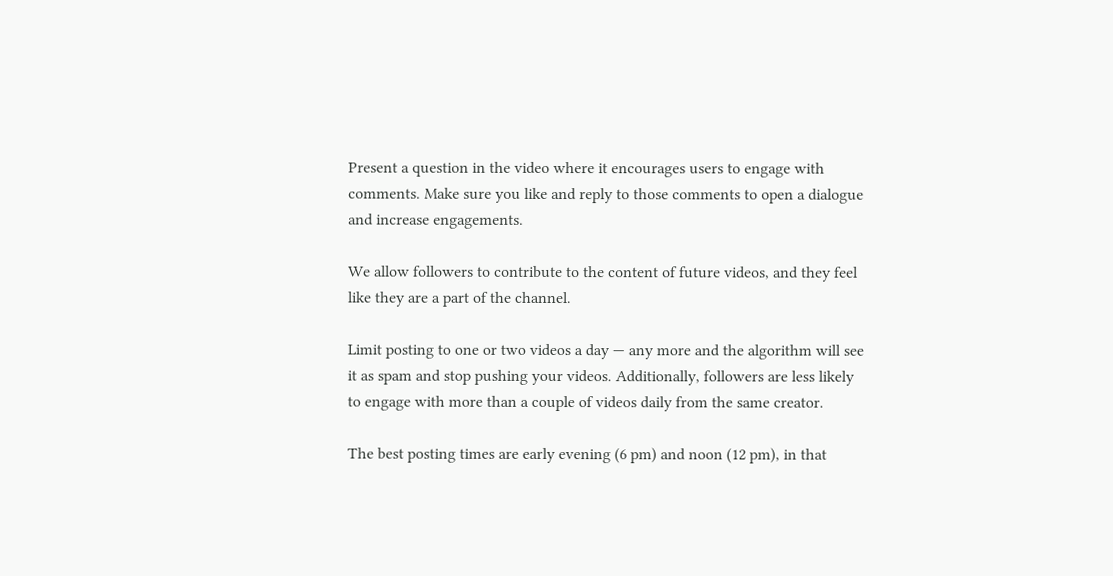Present a question in the video where it encourages users to engage with comments. Make sure you like and reply to those comments to open a dialogue and increase engagements.

We allow followers to contribute to the content of future videos, and they feel like they are a part of the channel.

Limit posting to one or two videos a day — any more and the algorithm will see it as spam and stop pushing your videos. Additionally, followers are less likely to engage with more than a couple of videos daily from the same creator.

The best posting times are early evening (6 pm) and noon (12 pm), in that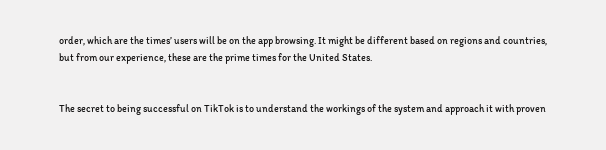order, which are the times’ users will be on the app browsing. It might be different based on regions and countries, but from our experience, these are the prime times for the United States.


The secret to being successful on TikTok is to understand the workings of the system and approach it with proven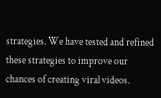strategies. We have tested and refined these strategies to improve our chances of creating viral videos.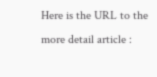Here is the URL to the more detail article :